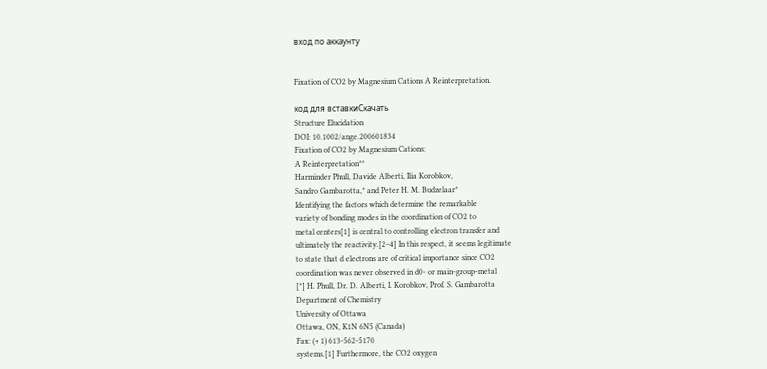вход по аккаунту


Fixation of CO2 by Magnesium Cations A Reinterpretation.

код для вставкиСкачать
Structure Elucidation
DOI: 10.1002/ange.200601834
Fixation of CO2 by Magnesium Cations:
A Reinterpretation**
Harminder Phull, Davide Alberti, Ilia Korobkov,
Sandro Gambarotta,* and Peter H. M. Budzelaar*
Identifying the factors which determine the remarkable
variety of bonding modes in the coordination of CO2 to
metal centers[1] is central to controlling electron transfer and
ultimately the reactivity.[2–4] In this respect, it seems legitimate
to state that d electrons are of critical importance since CO2
coordination was never observed in d0- or main-group-metal
[*] H. Phull, Dr. D. Alberti, I. Korobkov, Prof. S. Gambarotta
Department of Chemistry
University of Ottawa
Ottawa, ON, K1N 6N5 (Canada)
Fax: (+ 1) 613-562-5170
systems.[1] Furthermore, the CO2 oxygen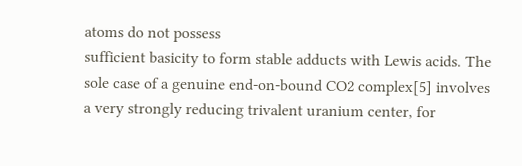atoms do not possess
sufficient basicity to form stable adducts with Lewis acids. The
sole case of a genuine end-on-bound CO2 complex[5] involves
a very strongly reducing trivalent uranium center, for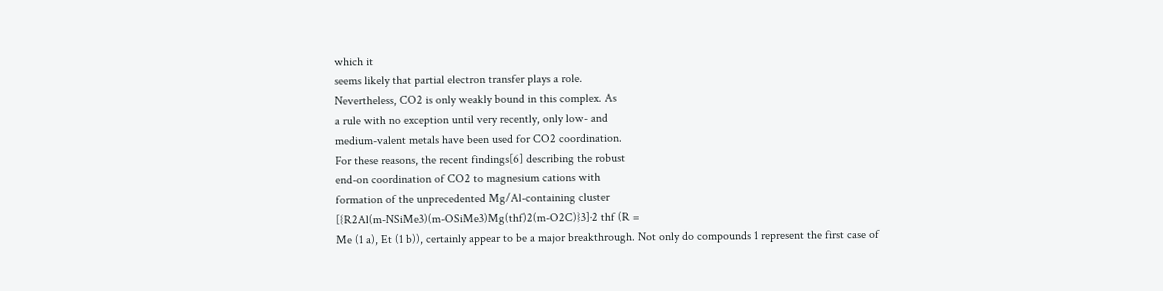which it
seems likely that partial electron transfer plays a role.
Nevertheless, CO2 is only weakly bound in this complex. As
a rule with no exception until very recently, only low- and
medium-valent metals have been used for CO2 coordination.
For these reasons, the recent findings[6] describing the robust
end-on coordination of CO2 to magnesium cations with
formation of the unprecedented Mg/Al-containing cluster
[{R2Al(m-NSiMe3)(m-OSiMe3)Mg(thf)2(m-O2C)}3]·2 thf (R =
Me (1 a), Et (1 b)), certainly appear to be a major breakthrough. Not only do compounds 1 represent the first case of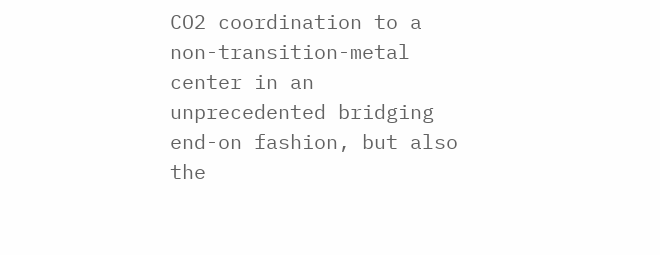CO2 coordination to a non-transition-metal center in an
unprecedented bridging end-on fashion, but also the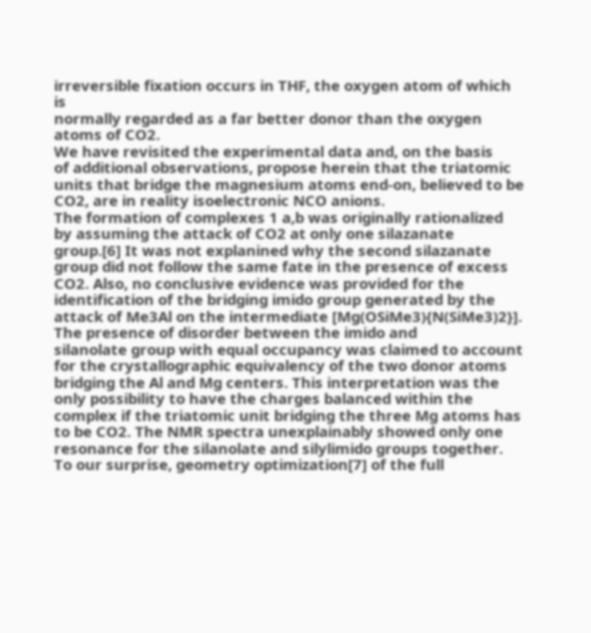irreversible fixation occurs in THF, the oxygen atom of which is
normally regarded as a far better donor than the oxygen
atoms of CO2.
We have revisited the experimental data and, on the basis
of additional observations, propose herein that the triatomic
units that bridge the magnesium atoms end-on, believed to be
CO2, are in reality isoelectronic NCO anions.
The formation of complexes 1 a,b was originally rationalized by assuming the attack of CO2 at only one silazanate
group.[6] It was not explanined why the second silazanate
group did not follow the same fate in the presence of excess
CO2. Also, no conclusive evidence was provided for the
identification of the bridging imido group generated by the
attack of Me3Al on the intermediate [Mg(OSiMe3){N(SiMe3)2}]. The presence of disorder between the imido and
silanolate group with equal occupancy was claimed to account
for the crystallographic equivalency of the two donor atoms
bridging the Al and Mg centers. This interpretation was the
only possibility to have the charges balanced within the
complex if the triatomic unit bridging the three Mg atoms has
to be CO2. The NMR spectra unexplainably showed only one
resonance for the silanolate and silylimido groups together.
To our surprise, geometry optimization[7] of the full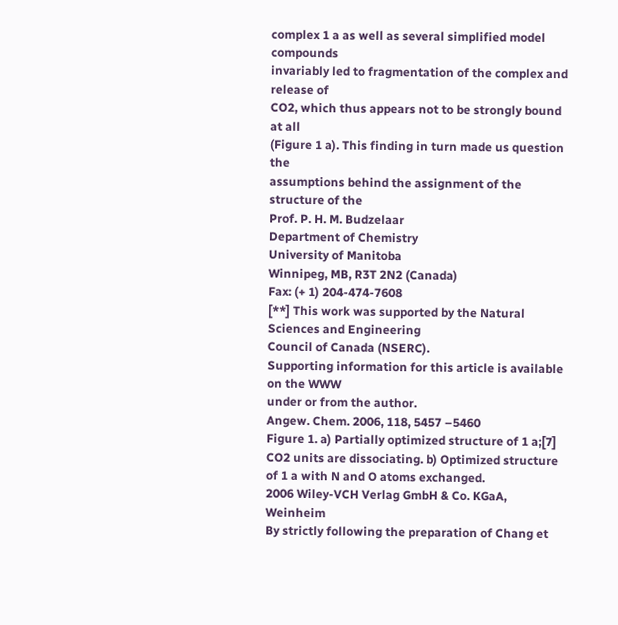complex 1 a as well as several simplified model compounds
invariably led to fragmentation of the complex and release of
CO2, which thus appears not to be strongly bound at all
(Figure 1 a). This finding in turn made us question the
assumptions behind the assignment of the structure of the
Prof. P. H. M. Budzelaar
Department of Chemistry
University of Manitoba
Winnipeg, MB, R3T 2N2 (Canada)
Fax: (+ 1) 204-474-7608
[**] This work was supported by the Natural Sciences and Engineering
Council of Canada (NSERC).
Supporting information for this article is available on the WWW
under or from the author.
Angew. Chem. 2006, 118, 5457 –5460
Figure 1. a) Partially optimized structure of 1 a;[7] CO2 units are dissociating. b) Optimized structure of 1 a with N and O atoms exchanged.
2006 Wiley-VCH Verlag GmbH & Co. KGaA, Weinheim
By strictly following the preparation of Chang et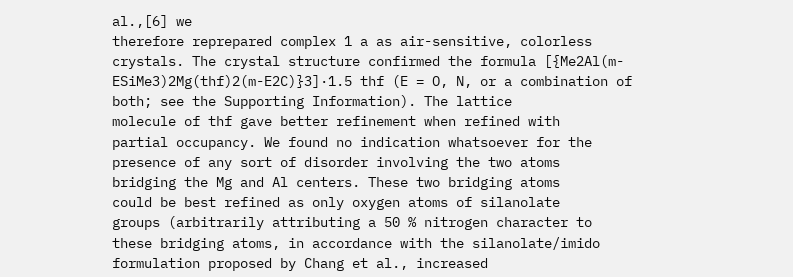al.,[6] we
therefore reprepared complex 1 a as air-sensitive, colorless
crystals. The crystal structure confirmed the formula [{Me2Al(m-ESiMe3)2Mg(thf)2(m-E2C)}3]·1.5 thf (E = O, N, or a combination of both; see the Supporting Information). The lattice
molecule of thf gave better refinement when refined with
partial occupancy. We found no indication whatsoever for the
presence of any sort of disorder involving the two atoms
bridging the Mg and Al centers. These two bridging atoms
could be best refined as only oxygen atoms of silanolate
groups (arbitrarily attributing a 50 % nitrogen character to
these bridging atoms, in accordance with the silanolate/imido
formulation proposed by Chang et al., increased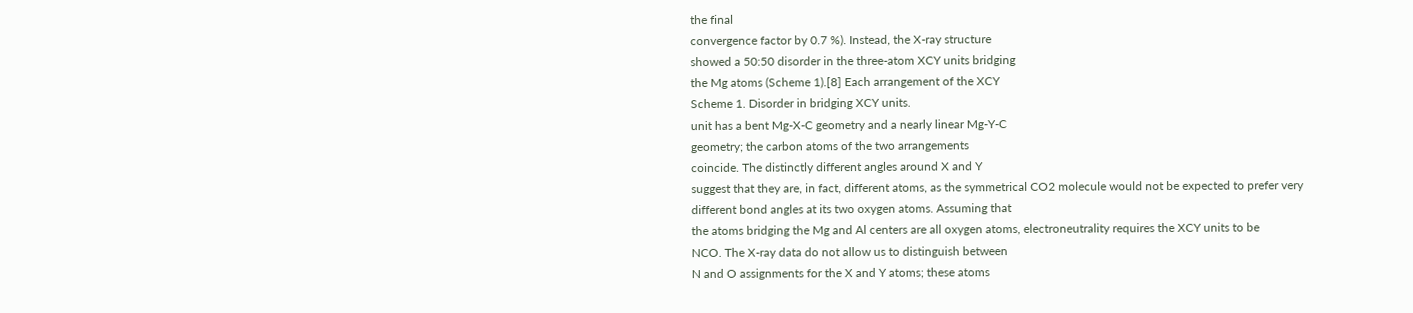the final
convergence factor by 0.7 %). Instead, the X-ray structure
showed a 50:50 disorder in the three-atom XCY units bridging
the Mg atoms (Scheme 1).[8] Each arrangement of the XCY
Scheme 1. Disorder in bridging XCY units.
unit has a bent Mg-X-C geometry and a nearly linear Mg-Y-C
geometry; the carbon atoms of the two arrangements
coincide. The distinctly different angles around X and Y
suggest that they are, in fact, different atoms, as the symmetrical CO2 molecule would not be expected to prefer very
different bond angles at its two oxygen atoms. Assuming that
the atoms bridging the Mg and Al centers are all oxygen atoms, electroneutrality requires the XCY units to be
NCO. The X-ray data do not allow us to distinguish between
N and O assignments for the X and Y atoms; these atoms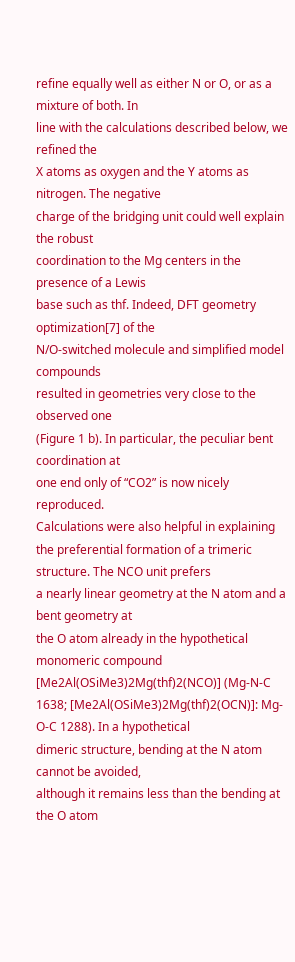refine equally well as either N or O, or as a mixture of both. In
line with the calculations described below, we refined the
X atoms as oxygen and the Y atoms as nitrogen. The negative
charge of the bridging unit could well explain the robust
coordination to the Mg centers in the presence of a Lewis
base such as thf. Indeed, DFT geometry optimization[7] of the
N/O-switched molecule and simplified model compounds
resulted in geometries very close to the observed one
(Figure 1 b). In particular, the peculiar bent coordination at
one end only of “CO2” is now nicely reproduced.
Calculations were also helpful in explaining the preferential formation of a trimeric structure. The NCO unit prefers
a nearly linear geometry at the N atom and a bent geometry at
the O atom already in the hypothetical monomeric compound
[Me2Al(OSiMe3)2Mg(thf)2(NCO)] (Mg-N-C 1638; [Me2Al(OSiMe3)2Mg(thf)2(OCN)]: Mg-O-C 1288). In a hypothetical
dimeric structure, bending at the N atom cannot be avoided,
although it remains less than the bending at the O atom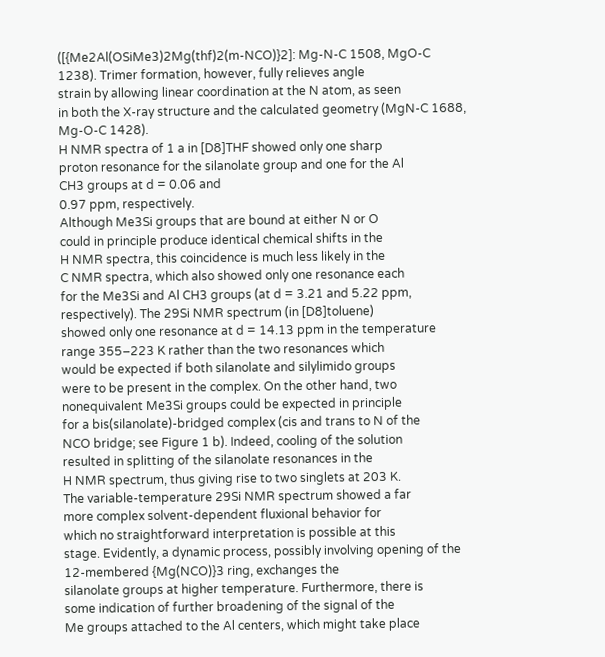([{Me2Al(OSiMe3)2Mg(thf)2(m-NCO)}2]: Mg-N-C 1508, MgO-C 1238). Trimer formation, however, fully relieves angle
strain by allowing linear coordination at the N atom, as seen
in both the X-ray structure and the calculated geometry (MgN-C 1688, Mg-O-C 1428).
H NMR spectra of 1 a in [D8]THF showed only one sharp
proton resonance for the silanolate group and one for the Al
CH3 groups at d = 0.06 and
0.97 ppm, respectively.
Although Me3Si groups that are bound at either N or O
could in principle produce identical chemical shifts in the
H NMR spectra, this coincidence is much less likely in the
C NMR spectra, which also showed only one resonance each
for the Me3Si and Al CH3 groups (at d = 3.21 and 5.22 ppm,
respectively). The 29Si NMR spectrum (in [D8]toluene)
showed only one resonance at d = 14.13 ppm in the temperature range 355–223 K rather than the two resonances which
would be expected if both silanolate and silylimido groups
were to be present in the complex. On the other hand, two
nonequivalent Me3Si groups could be expected in principle
for a bis(silanolate)-bridged complex (cis and trans to N of the
NCO bridge; see Figure 1 b). Indeed, cooling of the solution
resulted in splitting of the silanolate resonances in the
H NMR spectrum, thus giving rise to two singlets at 203 K.
The variable-temperature 29Si NMR spectrum showed a far
more complex solvent-dependent fluxional behavior for
which no straightforward interpretation is possible at this
stage. Evidently, a dynamic process, possibly involving opening of the 12-membered {Mg(NCO)}3 ring, exchanges the
silanolate groups at higher temperature. Furthermore, there is
some indication of further broadening of the signal of the
Me groups attached to the Al centers, which might take place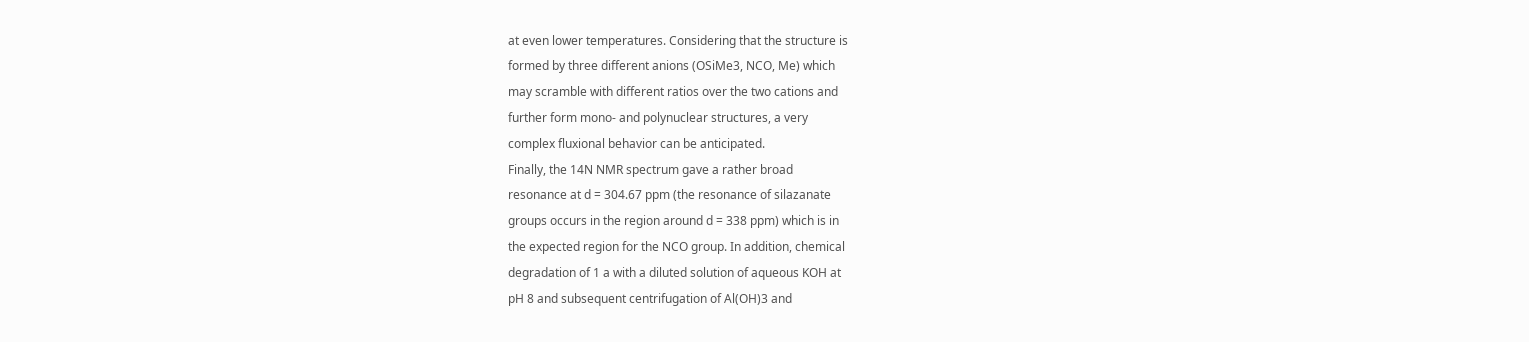at even lower temperatures. Considering that the structure is
formed by three different anions (OSiMe3, NCO, Me) which
may scramble with different ratios over the two cations and
further form mono- and polynuclear structures, a very
complex fluxional behavior can be anticipated.
Finally, the 14N NMR spectrum gave a rather broad
resonance at d = 304.67 ppm (the resonance of silazanate
groups occurs in the region around d = 338 ppm) which is in
the expected region for the NCO group. In addition, chemical
degradation of 1 a with a diluted solution of aqueous KOH at
pH 8 and subsequent centrifugation of Al(OH)3 and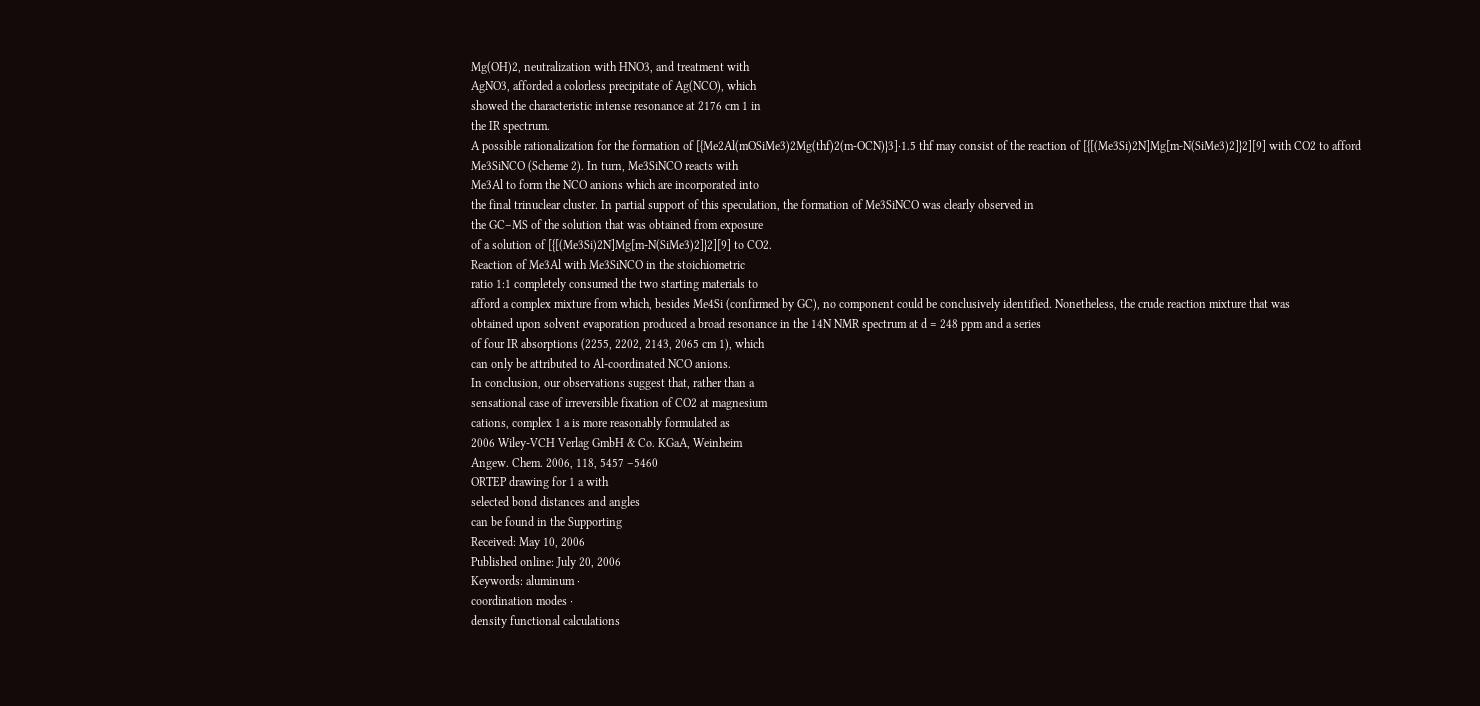Mg(OH)2, neutralization with HNO3, and treatment with
AgNO3, afforded a colorless precipitate of Ag(NCO), which
showed the characteristic intense resonance at 2176 cm 1 in
the IR spectrum.
A possible rationalization for the formation of [{Me2Al(mOSiMe3)2Mg(thf)2(m-OCN)}3]·1.5 thf may consist of the reaction of [{[(Me3Si)2N]Mg[m-N(SiMe3)2]}2][9] with CO2 to afford
Me3SiNCO (Scheme 2). In turn, Me3SiNCO reacts with
Me3Al to form the NCO anions which are incorporated into
the final trinuclear cluster. In partial support of this speculation, the formation of Me3SiNCO was clearly observed in
the GC–MS of the solution that was obtained from exposure
of a solution of [{[(Me3Si)2N]Mg[m-N(SiMe3)2]}2][9] to CO2.
Reaction of Me3Al with Me3SiNCO in the stoichiometric
ratio 1:1 completely consumed the two starting materials to
afford a complex mixture from which, besides Me4Si (confirmed by GC), no component could be conclusively identified. Nonetheless, the crude reaction mixture that was
obtained upon solvent evaporation produced a broad resonance in the 14N NMR spectrum at d = 248 ppm and a series
of four IR absorptions (2255, 2202, 2143, 2065 cm 1), which
can only be attributed to Al-coordinated NCO anions.
In conclusion, our observations suggest that, rather than a
sensational case of irreversible fixation of CO2 at magnesium
cations, complex 1 a is more reasonably formulated as
2006 Wiley-VCH Verlag GmbH & Co. KGaA, Weinheim
Angew. Chem. 2006, 118, 5457 –5460
ORTEP drawing for 1 a with
selected bond distances and angles
can be found in the Supporting
Received: May 10, 2006
Published online: July 20, 2006
Keywords: aluminum ·
coordination modes ·
density functional calculations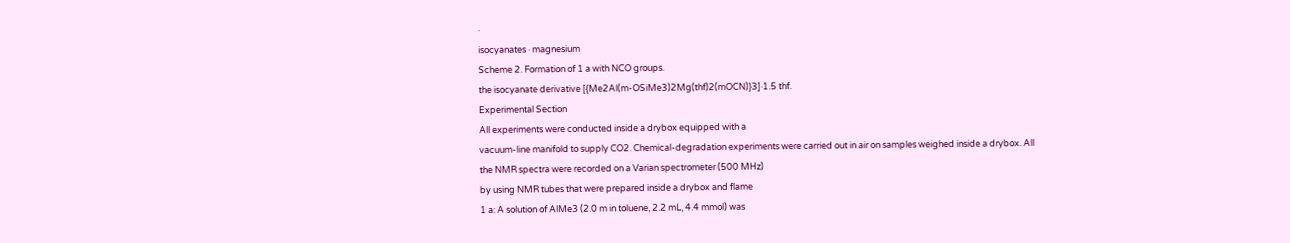·
isocyanates · magnesium
Scheme 2. Formation of 1 a with NCO groups.
the isocyanate derivative [{Me2Al(m-OSiMe3)2Mg(thf)2(mOCN)}3]·1.5 thf.
Experimental Section
All experiments were conducted inside a drybox equipped with a
vacuum-line manifold to supply CO2. Chemical-degradation experiments were carried out in air on samples weighed inside a drybox. All
the NMR spectra were recorded on a Varian spectrometer (500 MHz)
by using NMR tubes that were prepared inside a drybox and flame
1 a: A solution of AlMe3 (2.0 m in toluene, 2.2 mL, 4.4 mmol) was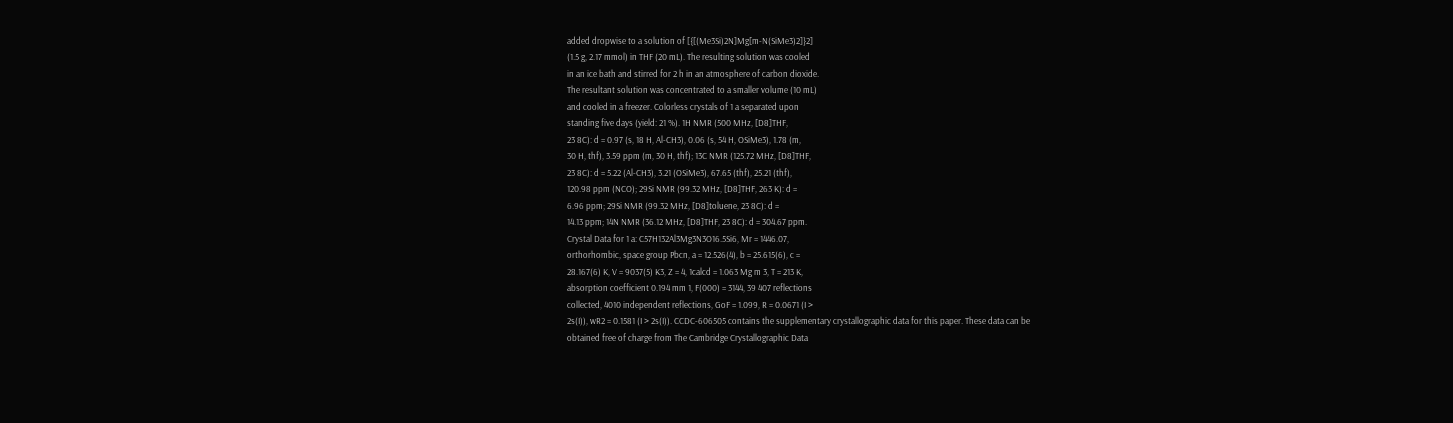added dropwise to a solution of [{[(Me3Si)2N]Mg[m-N(SiMe3)2]}2]
(1.5 g, 2.17 mmol) in THF (20 mL). The resulting solution was cooled
in an ice bath and stirred for 2 h in an atmosphere of carbon dioxide.
The resultant solution was concentrated to a smaller volume (10 mL)
and cooled in a freezer. Colorless crystals of 1 a separated upon
standing five days (yield: 21 %). 1H NMR (500 MHz, [D8]THF,
23 8C): d = 0.97 (s, 18 H, Al-CH3), 0.06 (s, 54 H, OSiMe3), 1.78 (m,
30 H, thf), 3.59 ppm (m, 30 H, thf); 13C NMR (125.72 MHz, [D8]THF,
23 8C): d = 5.22 (Al-CH3), 3.21 (OSiMe3), 67.65 (thf), 25.21 (thf),
120.98 ppm (NCO); 29Si NMR (99.32 MHz, [D8]THF, 263 K): d =
6.96 ppm; 29Si NMR (99.32 MHz, [D8]toluene, 23 8C): d =
14.13 ppm; 14N NMR (36.12 MHz, [D8]THF, 23 8C): d = 304.67 ppm.
Crystal Data for 1 a: C57H132Al3Mg3N3O16.5Si6, Mr = 1446.07,
orthorhombic, space group Pbcn, a = 12.526(4), b = 25.615(6), c =
28.167(6) K, V = 9037(5) K3, Z = 4, 1calcd = 1.063 Mg m 3, T = 213 K,
absorption coefficient 0.194 mm 1, F(000) = 3144, 39 407 reflections
collected, 4010 independent reflections, GoF = 1.099, R = 0.0671 (I >
2s(I)), wR2 = 0.1581 (I > 2s(I)). CCDC-606505 contains the supplementary crystallographic data for this paper. These data can be
obtained free of charge from The Cambridge Crystallographic Data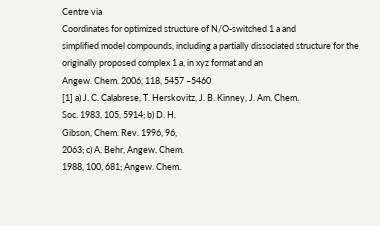Centre via
Coordinates for optimized structure of N/O-switched 1 a and
simplified model compounds, including a partially dissociated structure for the originally proposed complex 1 a, in xyz format and an
Angew. Chem. 2006, 118, 5457 –5460
[1] a) J. C. Calabrese, T. Herskovitz, J. B. Kinney, J. Am. Chem.
Soc. 1983, 105, 5914; b) D. H.
Gibson, Chem. Rev. 1996, 96,
2063; c) A. Behr, Angew. Chem.
1988, 100, 681; Angew. Chem.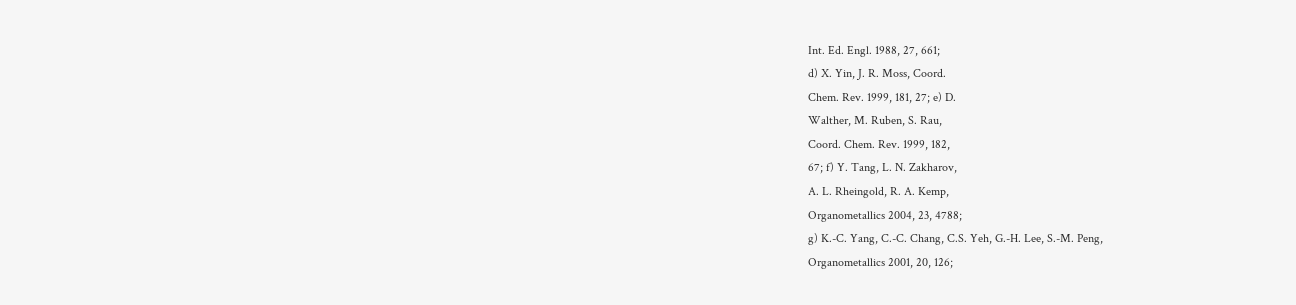Int. Ed. Engl. 1988, 27, 661;
d) X. Yin, J. R. Moss, Coord.
Chem. Rev. 1999, 181, 27; e) D.
Walther, M. Ruben, S. Rau,
Coord. Chem. Rev. 1999, 182,
67; f) Y. Tang, L. N. Zakharov,
A. L. Rheingold, R. A. Kemp,
Organometallics 2004, 23, 4788;
g) K.-C. Yang, C.-C. Chang, C.S. Yeh, G.-H. Lee, S.-M. Peng,
Organometallics 2001, 20, 126;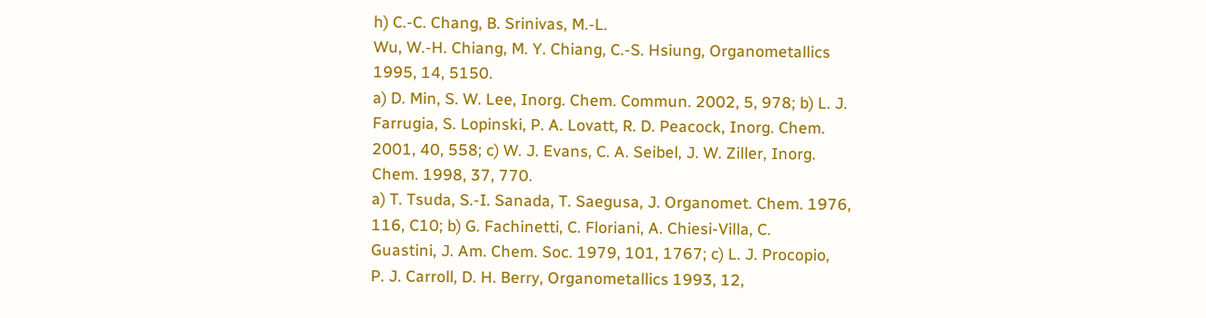h) C.-C. Chang, B. Srinivas, M.-L.
Wu, W.-H. Chiang, M. Y. Chiang, C.-S. Hsiung, Organometallics
1995, 14, 5150.
a) D. Min, S. W. Lee, Inorg. Chem. Commun. 2002, 5, 978; b) L. J.
Farrugia, S. Lopinski, P. A. Lovatt, R. D. Peacock, Inorg. Chem.
2001, 40, 558; c) W. J. Evans, C. A. Seibel, J. W. Ziller, Inorg.
Chem. 1998, 37, 770.
a) T. Tsuda, S.-I. Sanada, T. Saegusa, J. Organomet. Chem. 1976,
116, C10; b) G. Fachinetti, C. Floriani, A. Chiesi-Villa, C.
Guastini, J. Am. Chem. Soc. 1979, 101, 1767; c) L. J. Procopio,
P. J. Carroll, D. H. Berry, Organometallics 1993, 12,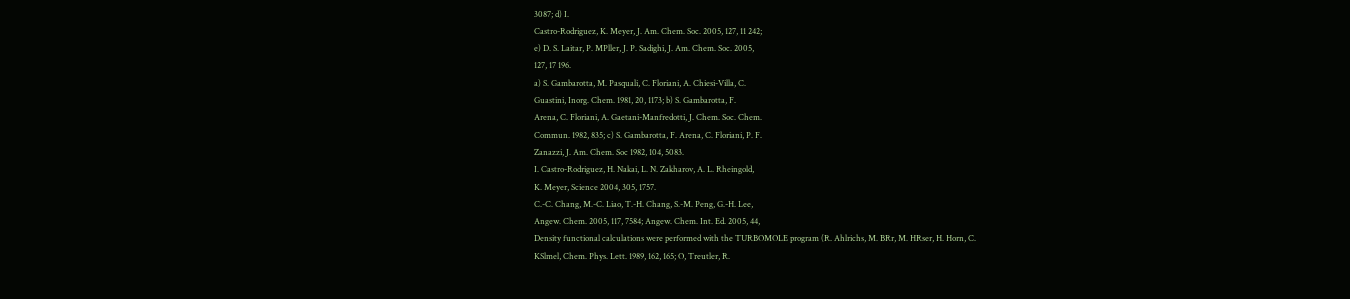3087; d) I.
Castro-Rodriguez, K. Meyer, J. Am. Chem. Soc. 2005, 127, 11 242;
e) D. S. Laitar, P. MPller, J. P. Sadighi, J. Am. Chem. Soc. 2005,
127, 17 196.
a) S. Gambarotta, M. Pasquali, C. Floriani, A. Chiesi-Villa, C.
Guastini, Inorg. Chem. 1981, 20, 1173; b) S. Gambarotta, F.
Arena, C. Floriani, A. Gaetani-Manfredotti, J. Chem. Soc. Chem.
Commun. 1982, 835; c) S. Gambarotta, F. Arena, C. Floriani, P. F.
Zanazzi, J. Am. Chem. Soc 1982, 104, 5083.
I. Castro-Rodriguez, H. Nakai, L. N. Zakharov, A. L. Rheingold,
K. Meyer, Science 2004, 305, 1757.
C.-C. Chang, M.-C. Liao, T.-H. Chang, S.-M. Peng, G.-H. Lee,
Angew. Chem. 2005, 117, 7584; Angew. Chem. Int. Ed. 2005, 44,
Density functional calculations were performed with the TURBOMOLE program (R. Ahlrichs, M. BRr, M. HRser, H. Horn, C.
KSlmel, Chem. Phys. Lett. 1989, 162, 165; O, Treutler, R.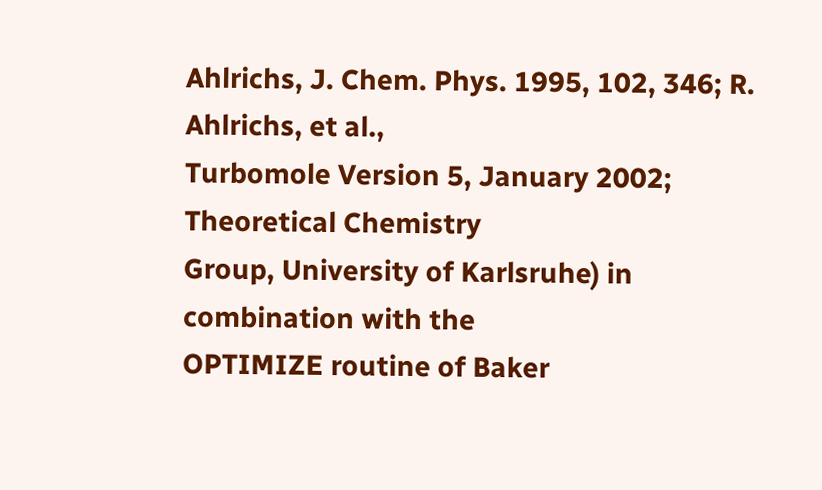Ahlrichs, J. Chem. Phys. 1995, 102, 346; R. Ahlrichs, et al.,
Turbomole Version 5, January 2002; Theoretical Chemistry
Group, University of Karlsruhe) in combination with the
OPTIMIZE routine of Baker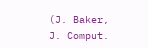(J. Baker, J. Comput.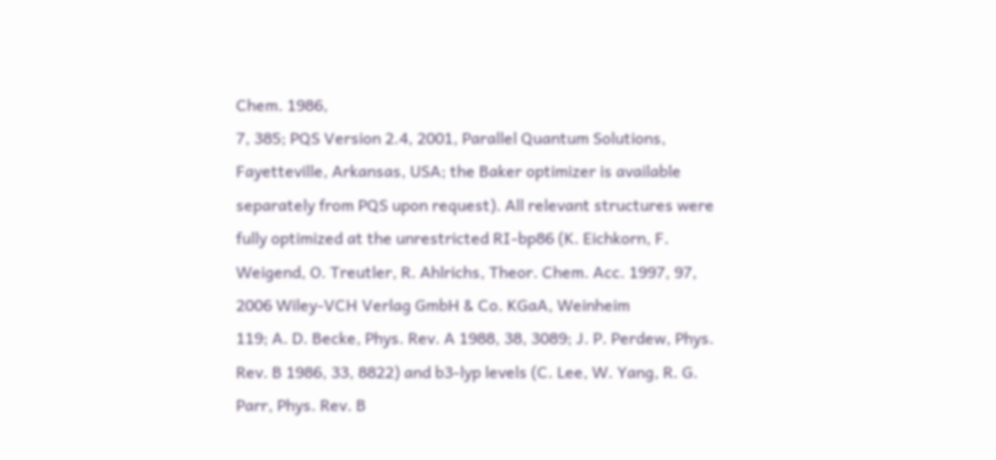Chem. 1986,
7, 385; PQS Version 2.4, 2001, Parallel Quantum Solutions,
Fayetteville, Arkansas, USA; the Baker optimizer is available
separately from PQS upon request). All relevant structures were
fully optimized at the unrestricted RI-bp86 (K. Eichkorn, F.
Weigend, O. Treutler, R. Ahlrichs, Theor. Chem. Acc. 1997, 97,
2006 Wiley-VCH Verlag GmbH & Co. KGaA, Weinheim
119; A. D. Becke, Phys. Rev. A 1988, 38, 3089; J. P. Perdew, Phys.
Rev. B 1986, 33, 8822) and b3-lyp levels (C. Lee, W. Yang, R. G.
Parr, Phys. Rev. B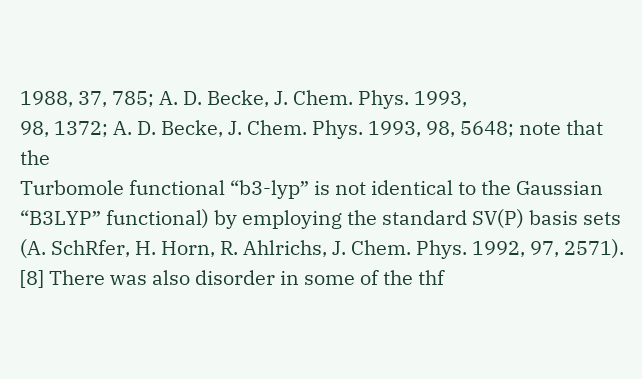1988, 37, 785; A. D. Becke, J. Chem. Phys. 1993,
98, 1372; A. D. Becke, J. Chem. Phys. 1993, 98, 5648; note that the
Turbomole functional “b3-lyp” is not identical to the Gaussian
“B3LYP” functional) by employing the standard SV(P) basis sets
(A. SchRfer, H. Horn, R. Ahlrichs, J. Chem. Phys. 1992, 97, 2571).
[8] There was also disorder in some of the thf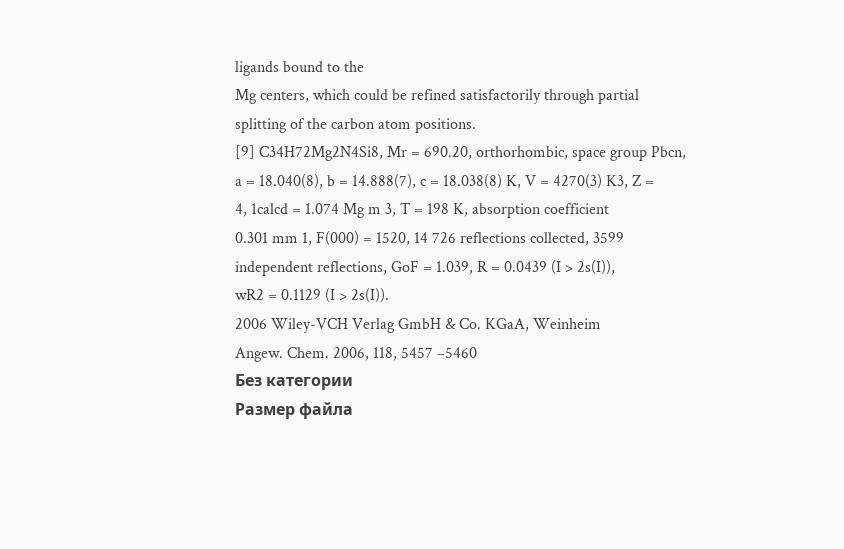ligands bound to the
Mg centers, which could be refined satisfactorily through partial
splitting of the carbon atom positions.
[9] C34H72Mg2N4Si8, Mr = 690.20, orthorhombic, space group Pbcn,
a = 18.040(8), b = 14.888(7), c = 18.038(8) K, V = 4270(3) K3, Z =
4, 1calcd = 1.074 Mg m 3, T = 198 K, absorption coefficient
0.301 mm 1, F(000) = 1520, 14 726 reflections collected, 3599
independent reflections, GoF = 1.039, R = 0.0439 (I > 2s(I)),
wR2 = 0.1129 (I > 2s(I)).
2006 Wiley-VCH Verlag GmbH & Co. KGaA, Weinheim
Angew. Chem. 2006, 118, 5457 –5460
Без категории
Размер файла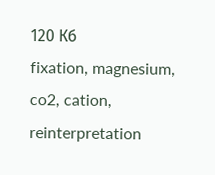120 Кб
fixation, magnesium, co2, cation, reinterpretation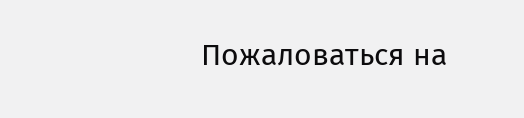Пожаловаться на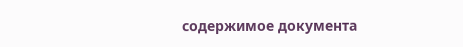содержимое документа